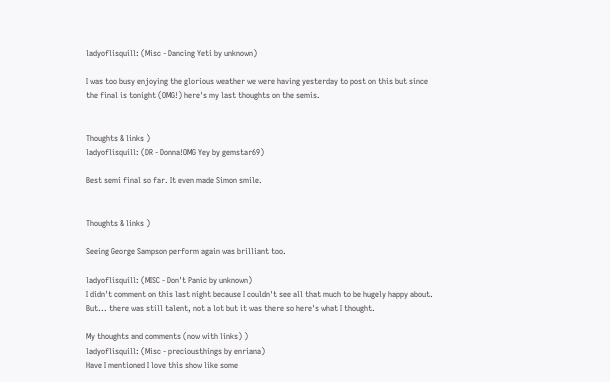ladyoflisquill: (Misc - Dancing Yeti by unknown)

I was too busy enjoying the glorious weather we were having yesterday to post on this but since the final is tonight (OMG!) here's my last thoughts on the semis.


Thoughts & links )
ladyoflisquill: (DR - Donna!OMG Yey by gemstar69)

Best semi final so far. It even made Simon smile.


Thoughts & links )

Seeing George Sampson perform again was brilliant too.

ladyoflisquill: (MISC - Don't Panic by unknown)
I didn't comment on this last night because I couldn't see all that much to be hugely happy about. But... there was still talent, not a lot but it was there so here's what I thought.

My thoughts and comments (now with links) )
ladyoflisquill: (Misc - preciousthings by enriana)
Have I mentioned I love this show like some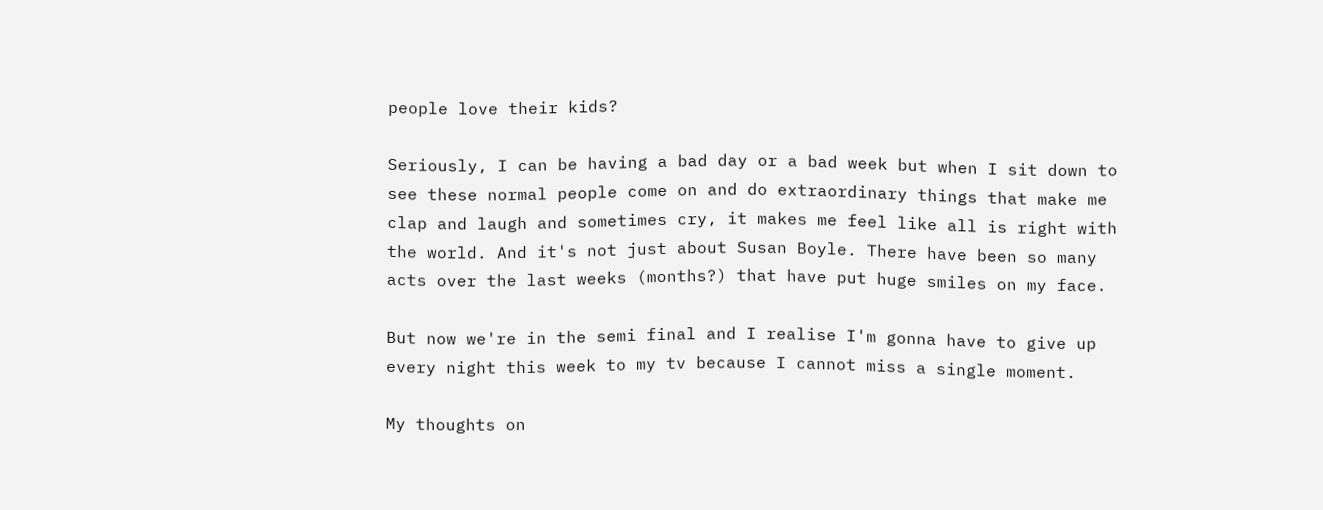people love their kids?

Seriously, I can be having a bad day or a bad week but when I sit down to see these normal people come on and do extraordinary things that make me clap and laugh and sometimes cry, it makes me feel like all is right with the world. And it's not just about Susan Boyle. There have been so many acts over the last weeks (months?) that have put huge smiles on my face.

But now we're in the semi final and I realise I'm gonna have to give up every night this week to my tv because I cannot miss a single moment.

My thoughts on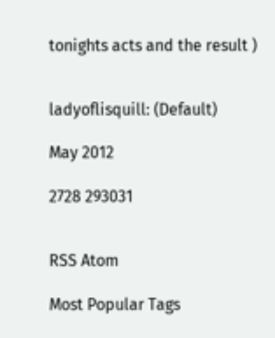tonights acts and the result )


ladyoflisquill: (Default)

May 2012

2728 293031


RSS Atom

Most Popular Tags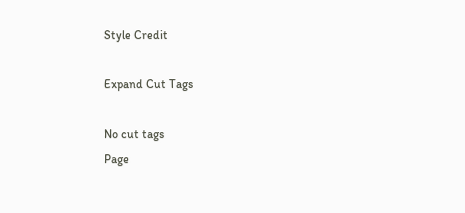Style Credit

Expand Cut Tags

No cut tags
Page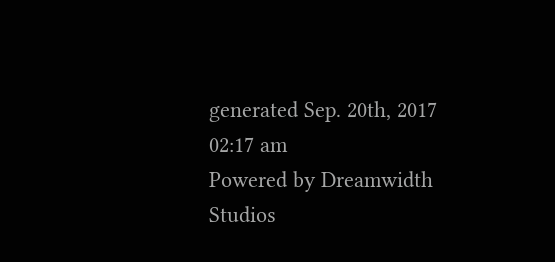generated Sep. 20th, 2017 02:17 am
Powered by Dreamwidth Studios